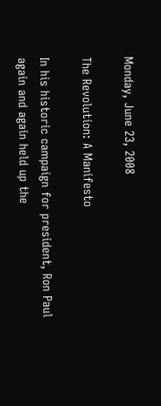Monday, June 23, 2008

The Revolution: A Manifesto

In his historic campaign for president, Ron Paul again and again held up the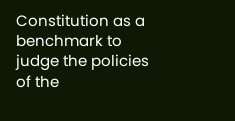Constitution as a benchmark to judge the policies of the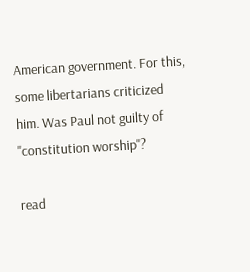American government. For this, some libertarians criticized him. Was Paul not guilty of "constitution worship"?

read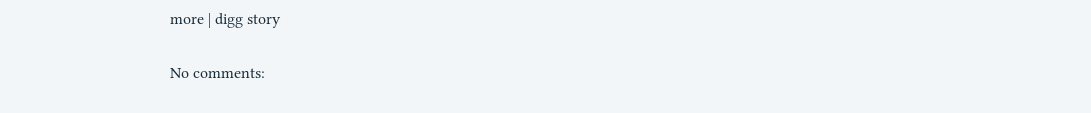more | digg story

No comments: